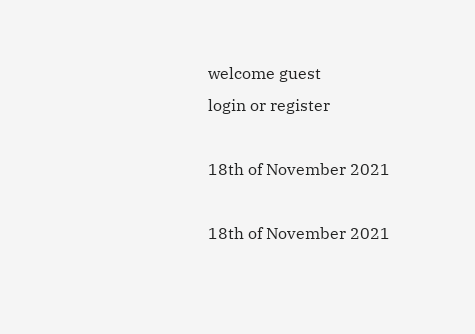welcome guest
login or register

18th of November 2021

18th of November 2021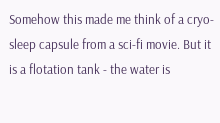Somehow this made me think of a cryo-sleep capsule from a sci-fi movie. But it is a flotation tank - the water is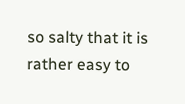so salty that it is rather easy to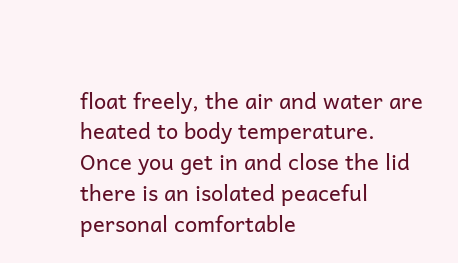float freely, the air and water are heated to body temperature. Once you get in and close the lid there is an isolated peaceful personal comfortable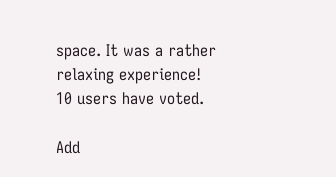space. It was a rather relaxing experience!
10 users have voted.

Add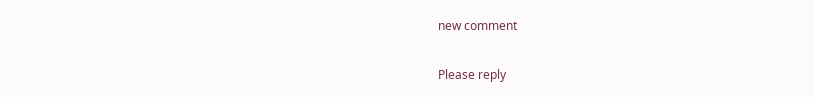new comment

Please reply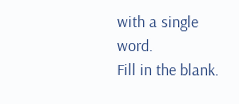with a single word.
Fill in the blank.